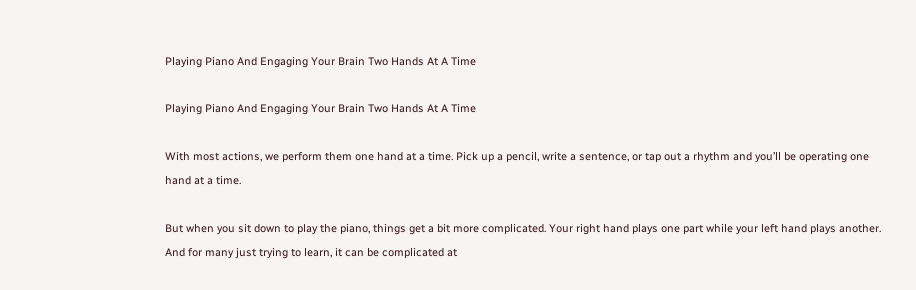Playing Piano And Engaging Your Brain Two Hands At A Time

Playing Piano And Engaging Your Brain Two Hands At A Time

With most actions, we perform them one hand at a time. Pick up a pencil, write a sentence, or tap out a rhythm and you’ll be operating one hand at a time.

But when you sit down to play the piano, things get a bit more complicated. Your right hand plays one part while your left hand plays another. And for many just trying to learn, it can be complicated at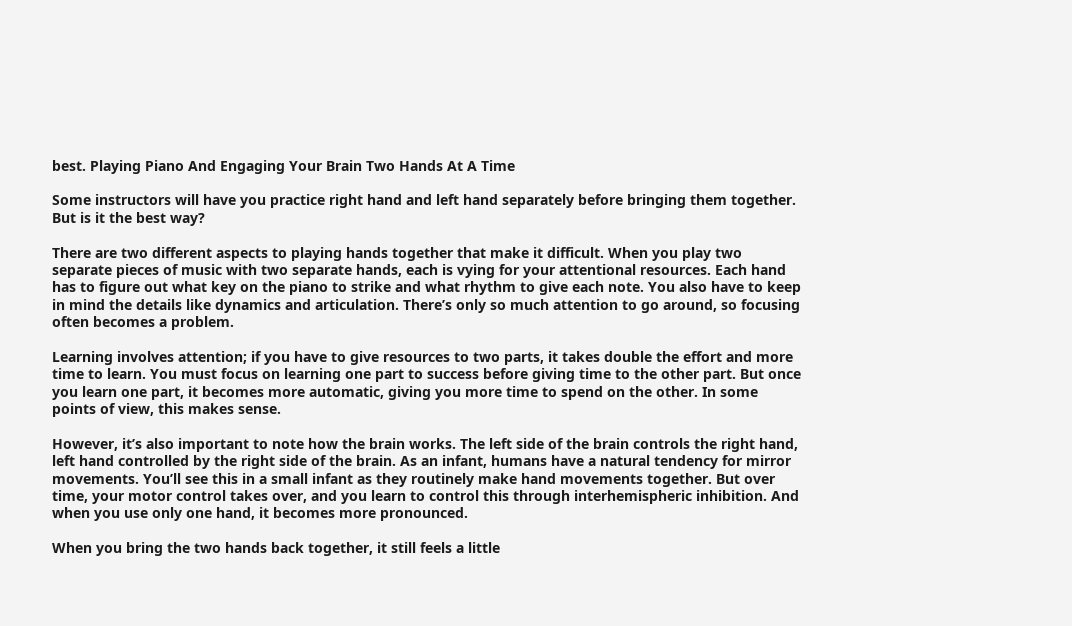best. Playing Piano And Engaging Your Brain Two Hands At A Time

Some instructors will have you practice right hand and left hand separately before bringing them together. But is it the best way?

There are two different aspects to playing hands together that make it difficult. When you play two separate pieces of music with two separate hands, each is vying for your attentional resources. Each hand has to figure out what key on the piano to strike and what rhythm to give each note. You also have to keep in mind the details like dynamics and articulation. There’s only so much attention to go around, so focusing often becomes a problem.

Learning involves attention; if you have to give resources to two parts, it takes double the effort and more time to learn. You must focus on learning one part to success before giving time to the other part. But once you learn one part, it becomes more automatic, giving you more time to spend on the other. In some points of view, this makes sense.

However, it’s also important to note how the brain works. The left side of the brain controls the right hand, left hand controlled by the right side of the brain. As an infant, humans have a natural tendency for mirror movements. You’ll see this in a small infant as they routinely make hand movements together. But over time, your motor control takes over, and you learn to control this through interhemispheric inhibition. And when you use only one hand, it becomes more pronounced.

When you bring the two hands back together, it still feels a little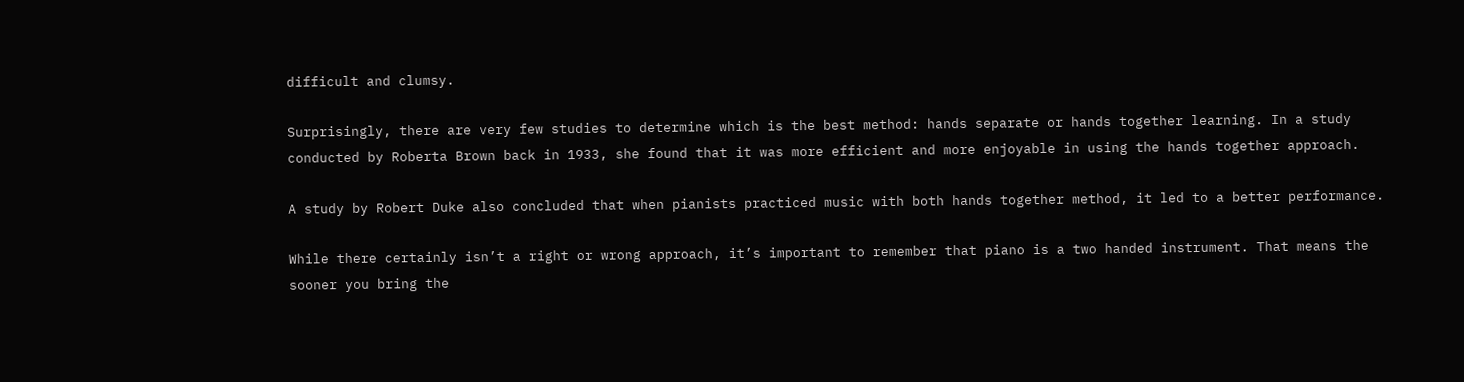difficult and clumsy.

Surprisingly, there are very few studies to determine which is the best method: hands separate or hands together learning. In a study conducted by Roberta Brown back in 1933, she found that it was more efficient and more enjoyable in using the hands together approach.

A study by Robert Duke also concluded that when pianists practiced music with both hands together method, it led to a better performance.

While there certainly isn’t a right or wrong approach, it’s important to remember that piano is a two handed instrument. That means the sooner you bring the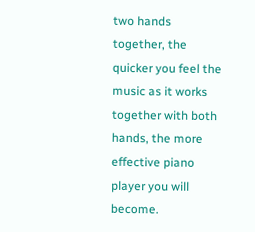two hands together, the quicker you feel the music as it works together with both hands, the more effective piano player you will become.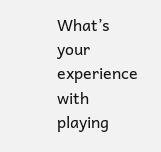What’s your experience with playing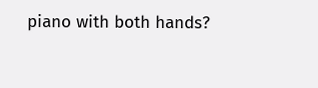piano with both hands?